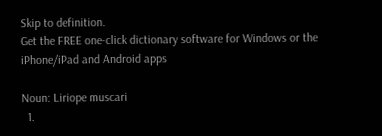Skip to definition.
Get the FREE one-click dictionary software for Windows or the iPhone/iPad and Android apps

Noun: Liriope muscari
  1.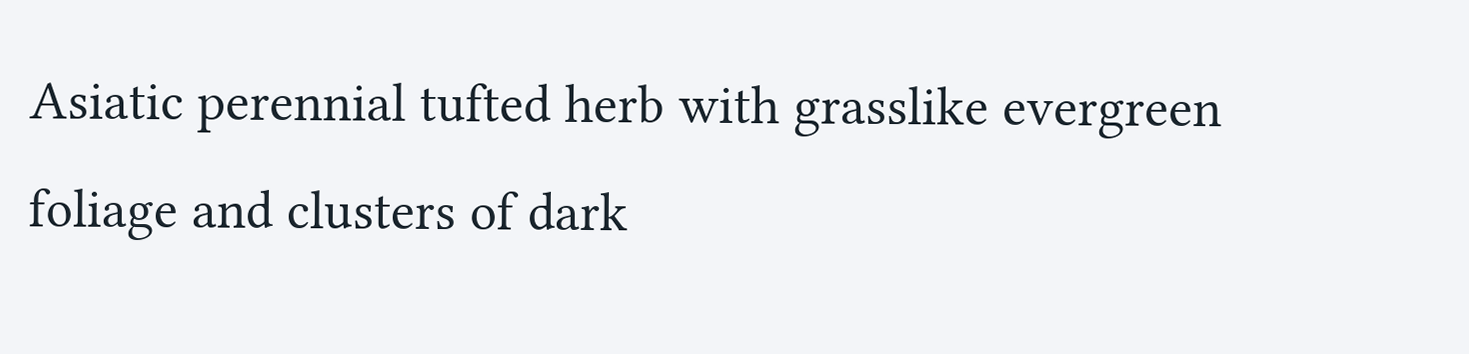Asiatic perennial tufted herb with grasslike evergreen foliage and clusters of dark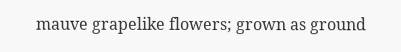mauve grapelike flowers; grown as ground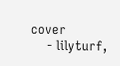cover
    - lilyturf,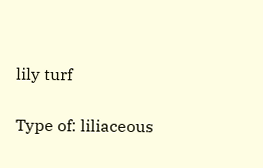lily turf

Type of: liliaceous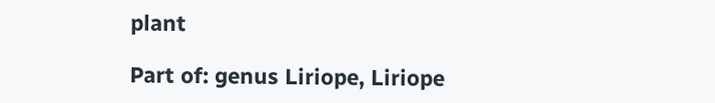plant

Part of: genus Liriope, Liriope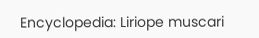Encyclopedia: Liriope muscari